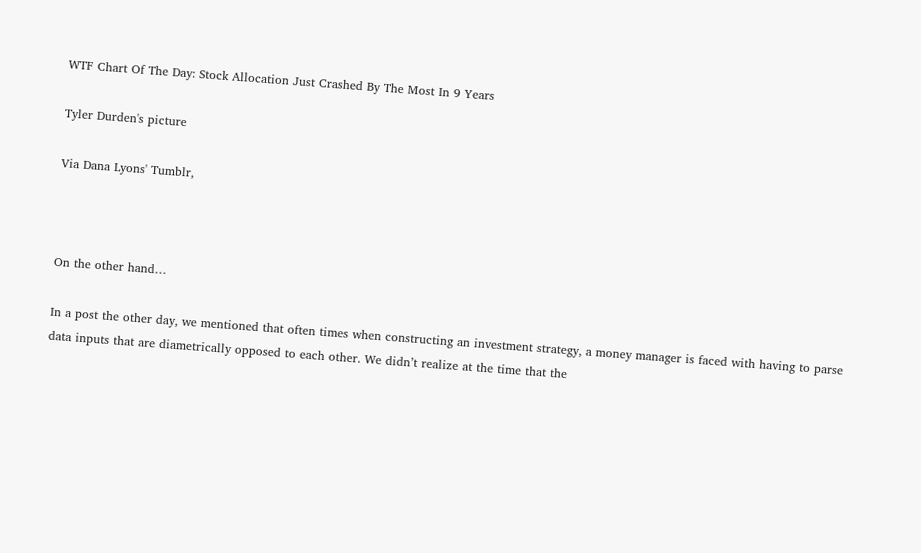WTF Chart Of The Day: Stock Allocation Just Crashed By The Most In 9 Years

Tyler Durden's picture

Via Dana Lyons' Tumblr,



On the other hand…

In a post the other day, we mentioned that often times when constructing an investment strategy, a money manager is faced with having to parse data inputs that are diametrically opposed to each other. We didn’t realize at the time that the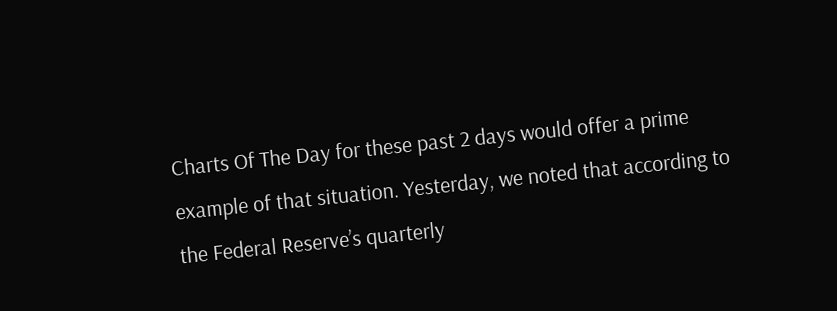Charts Of The Day for these past 2 days would offer a prime example of that situation. Yesterday, we noted that according to the Federal Reserve’s quarterly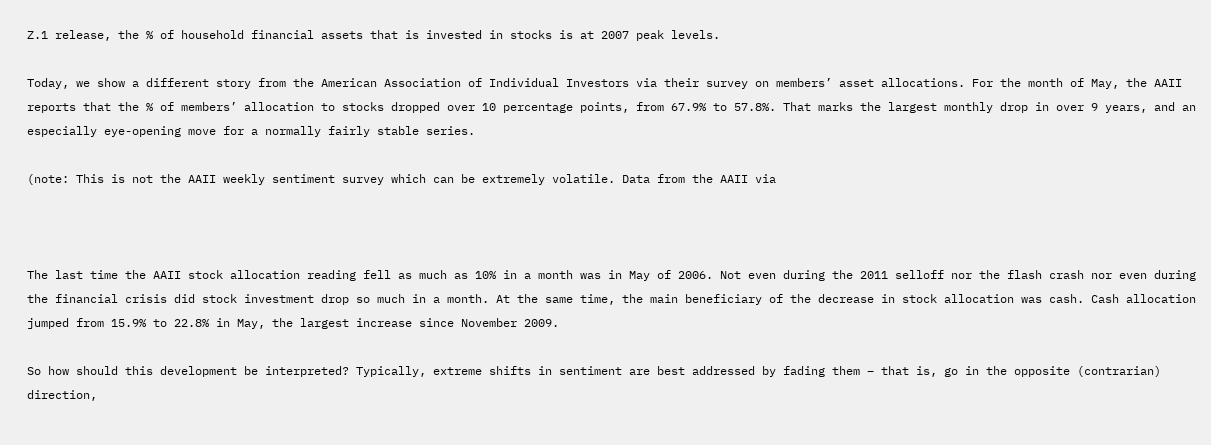Z.1 release, the % of household financial assets that is invested in stocks is at 2007 peak levels.

Today, we show a different story from the American Association of Individual Investors via their survey on members’ asset allocations. For the month of May, the AAII reports that the % of members’ allocation to stocks dropped over 10 percentage points, from 67.9% to 57.8%. That marks the largest monthly drop in over 9 years, and an especially eye-opening move for a normally fairly stable series.

(note: This is not the AAII weekly sentiment survey which can be extremely volatile. Data from the AAII via



The last time the AAII stock allocation reading fell as much as 10% in a month was in May of 2006. Not even during the 2011 selloff nor the flash crash nor even during the financial crisis did stock investment drop so much in a month. At the same time, the main beneficiary of the decrease in stock allocation was cash. Cash allocation jumped from 15.9% to 22.8% in May, the largest increase since November 2009.

So how should this development be interpreted? Typically, extreme shifts in sentiment are best addressed by fading them – that is, go in the opposite (contrarian) direction,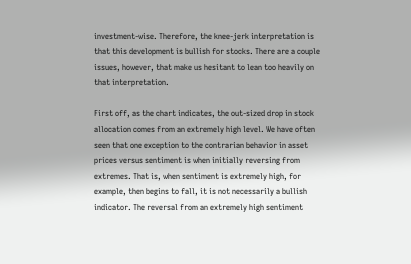investment-wise. Therefore, the knee-jerk interpretation is that this development is bullish for stocks. There are a couple issues, however, that make us hesitant to lean too heavily on that interpretation.

First off, as the chart indicates, the out-sized drop in stock allocation comes from an extremely high level. We have often seen that one exception to the contrarian behavior in asset prices versus sentiment is when initially reversing from extremes. That is, when sentiment is extremely high, for example, then begins to fall, it is not necessarily a bullish indicator. The reversal from an extremely high sentiment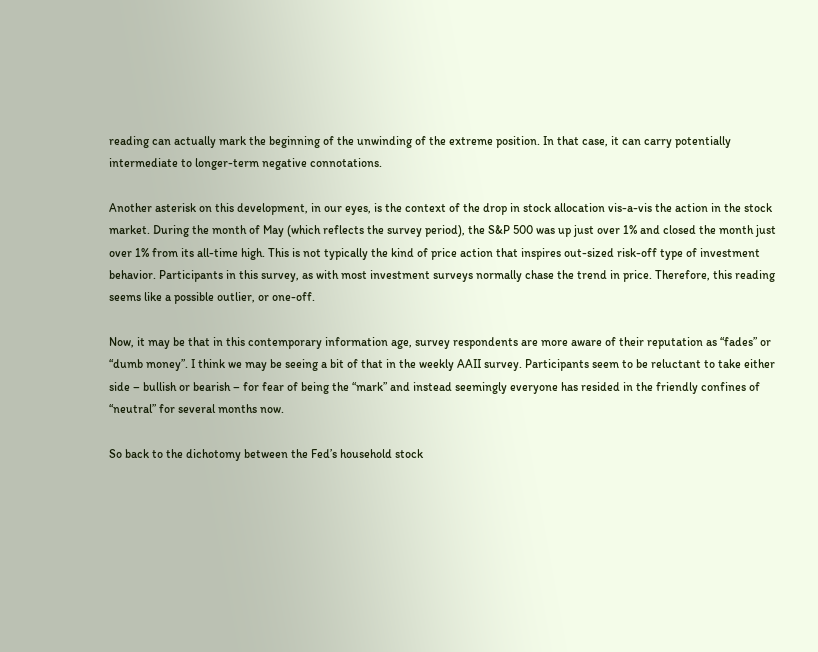reading can actually mark the beginning of the unwinding of the extreme position. In that case, it can carry potentially intermediate to longer-term negative connotations.

Another asterisk on this development, in our eyes, is the context of the drop in stock allocation vis-a-vis the action in the stock market. During the month of May (which reflects the survey period), the S&P 500 was up just over 1% and closed the month just over 1% from its all-time high. This is not typically the kind of price action that inspires out-sized risk-off type of investment behavior. Participants in this survey, as with most investment surveys normally chase the trend in price. Therefore, this reading seems like a possible outlier, or one-off.

Now, it may be that in this contemporary information age, survey respondents are more aware of their reputation as “fades” or “dumb money”. I think we may be seeing a bit of that in the weekly AAII survey. Participants seem to be reluctant to take either side – bullish or bearish – for fear of being the “mark” and instead seemingly everyone has resided in the friendly confines of “neutral” for several months now.

So back to the dichotomy between the Fed’s household stock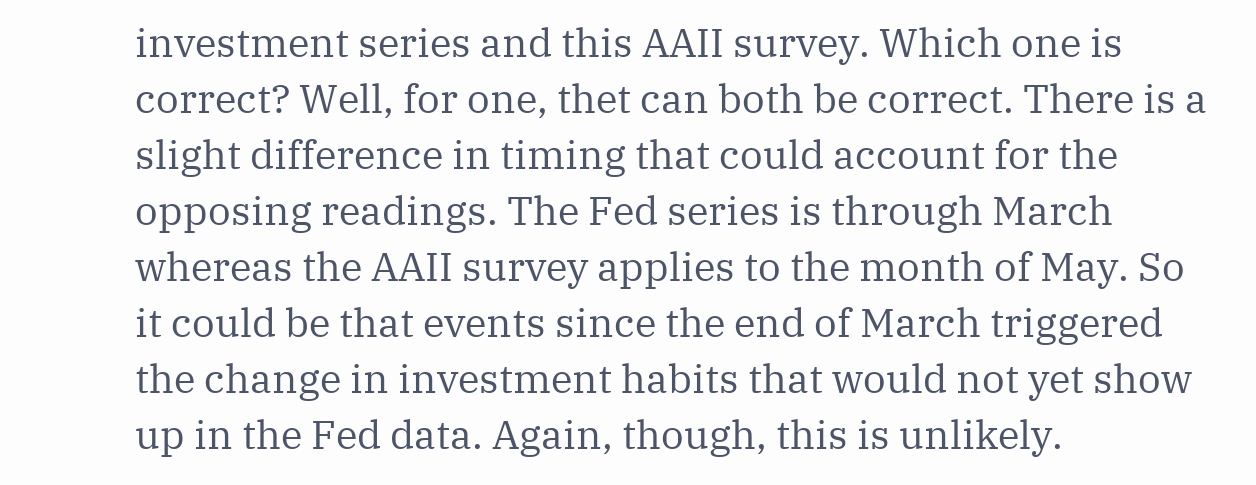investment series and this AAII survey. Which one is correct? Well, for one, thet can both be correct. There is a slight difference in timing that could account for the opposing readings. The Fed series is through March whereas the AAII survey applies to the month of May. So it could be that events since the end of March triggered the change in investment habits that would not yet show up in the Fed data. Again, though, this is unlikely.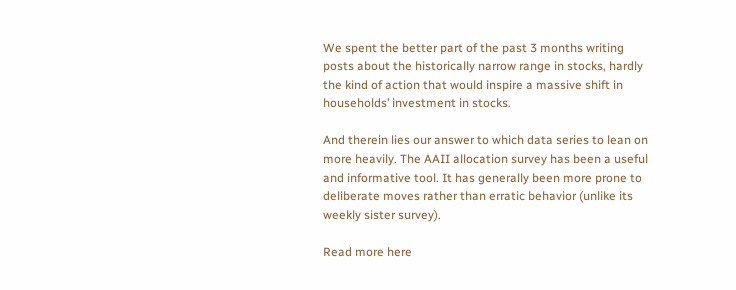We spent the better part of the past 3 months writing posts about the historically narrow range in stocks, hardly the kind of action that would inspire a massive shift in households’ investment in stocks.

And therein lies our answer to which data series to lean on more heavily. The AAII allocation survey has been a useful and informative tool. It has generally been more prone to deliberate moves rather than erratic behavior (unlike its weekly sister survey).

Read more here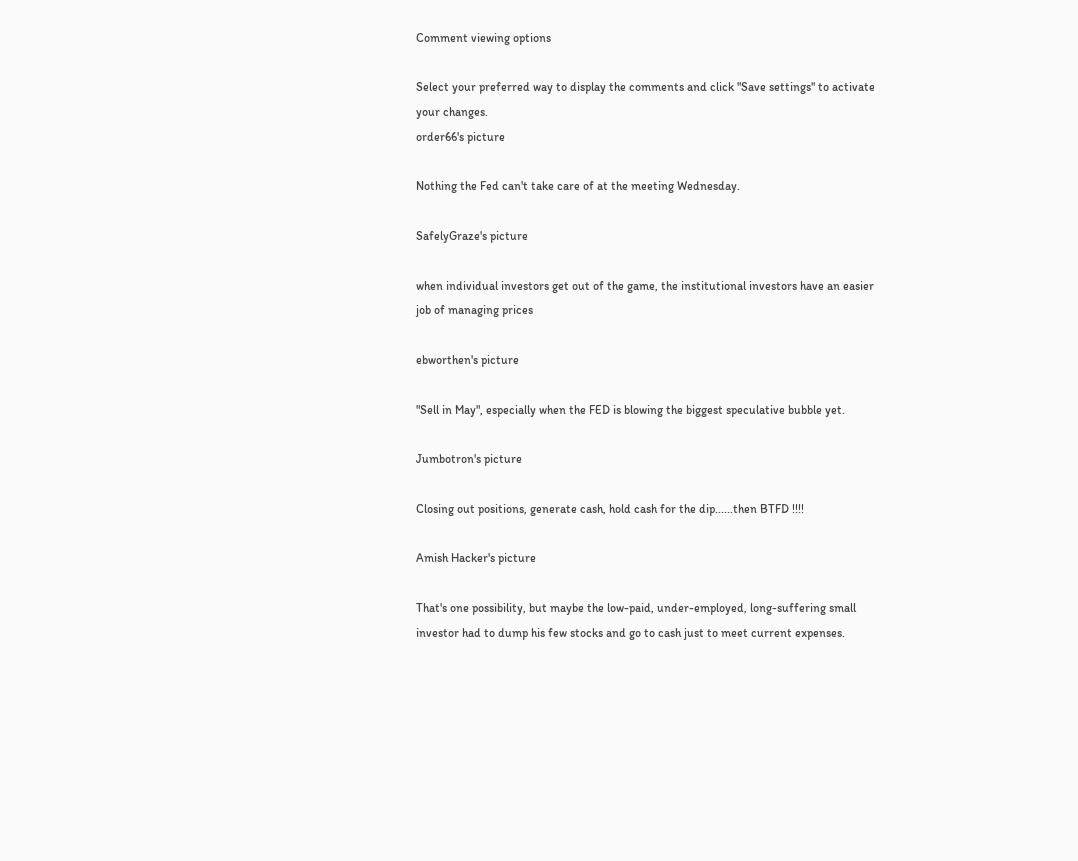Comment viewing options

Select your preferred way to display the comments and click "Save settings" to activate your changes.
order66's picture

Nothing the Fed can't take care of at the meeting Wednesday.

SafelyGraze's picture

when individual investors get out of the game, the institutional investors have an easier job of managing prices

ebworthen's picture

"Sell in May", especially when the FED is blowing the biggest speculative bubble yet.

Jumbotron's picture

Closing out positions, generate cash, hold cash for the dip......then BTFD !!!!

Amish Hacker's picture

That's one possibility, but maybe the low-paid, under-employed, long-suffering small investor had to dump his few stocks and go to cash just to meet current expenses.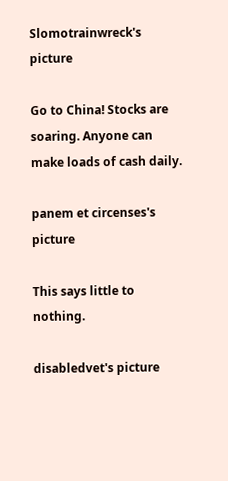Slomotrainwreck's picture

Go to China! Stocks are soaring. Anyone can make loads of cash daily.

panem et circenses's picture

This says little to nothing.

disabledvet's picture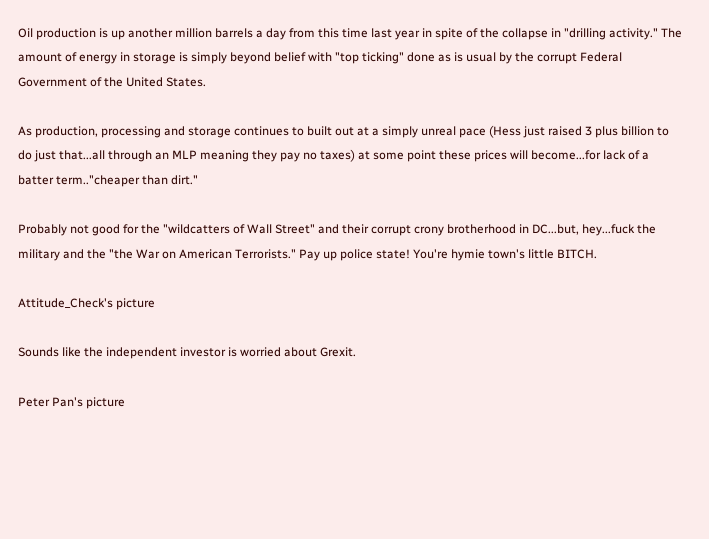Oil production is up another million barrels a day from this time last year in spite of the collapse in "drilling activity." The amount of energy in storage is simply beyond belief with "top ticking" done as is usual by the corrupt Federal Government of the United States.

As production, processing and storage continues to built out at a simply unreal pace (Hess just raised 3 plus billion to do just that...all through an MLP meaning they pay no taxes) at some point these prices will become...for lack of a batter term.."cheaper than dirt."

Probably not good for the "wildcatters of Wall Street" and their corrupt crony brotherhood in DC...but, hey...fuck the military and the "the War on American Terrorists." Pay up police state! You're hymie town's little BITCH.

Attitude_Check's picture

Sounds like the independent investor is worried about Grexit.

Peter Pan's picture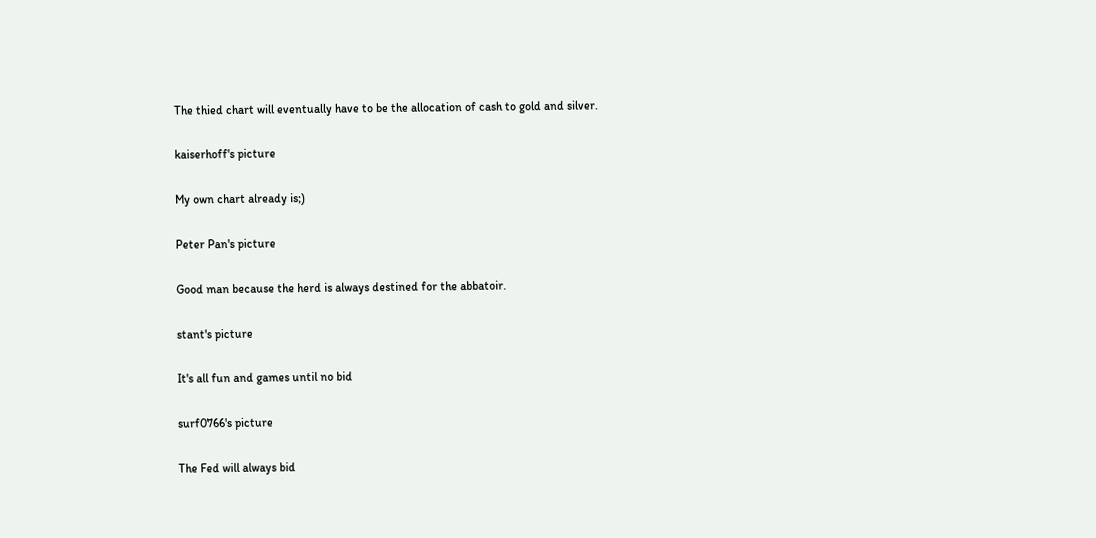The thied chart will eventually have to be the allocation of cash to gold and silver.

kaiserhoff's picture

My own chart already is;)

Peter Pan's picture

Good man because the herd is always destined for the abbatoir.

stant's picture

It's all fun and games until no bid

surf0766's picture

The Fed will always bid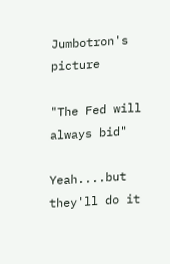Jumbotron's picture

"The Fed will always bid"

Yeah....but they'll do it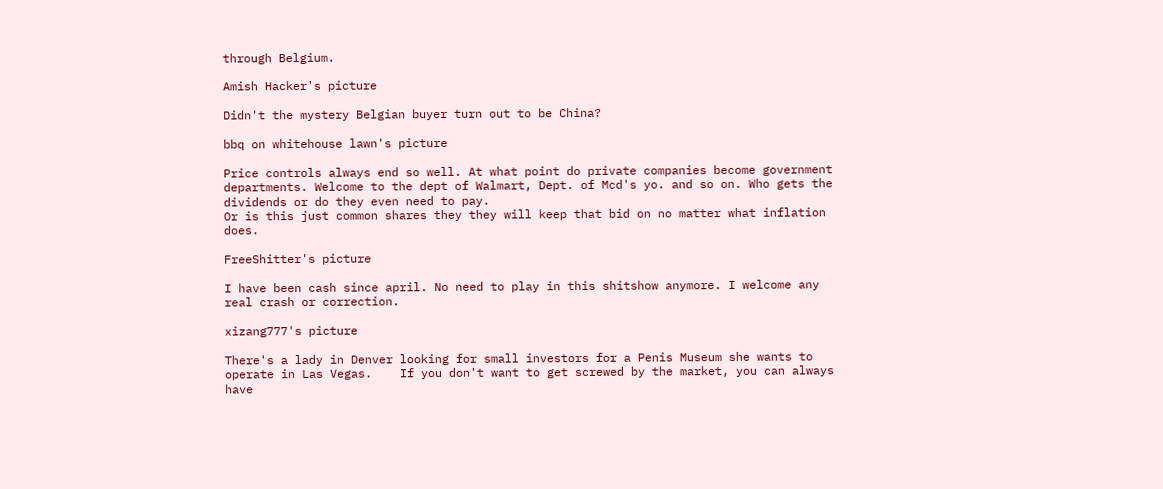through Belgium.

Amish Hacker's picture

Didn't the mystery Belgian buyer turn out to be China?

bbq on whitehouse lawn's picture

Price controls always end so well. At what point do private companies become government departments. Welcome to the dept of Walmart, Dept. of Mcd's yo. and so on. Who gets the dividends or do they even need to pay.
Or is this just common shares they they will keep that bid on no matter what inflation does.

FreeShitter's picture

I have been cash since april. No need to play in this shitshow anymore. I welcome any real crash or correction.

xizang777's picture

There's a lady in Denver looking for small investors for a Penis Museum she wants to operate in Las Vegas.    If you don't want to get screwed by the market, you can always have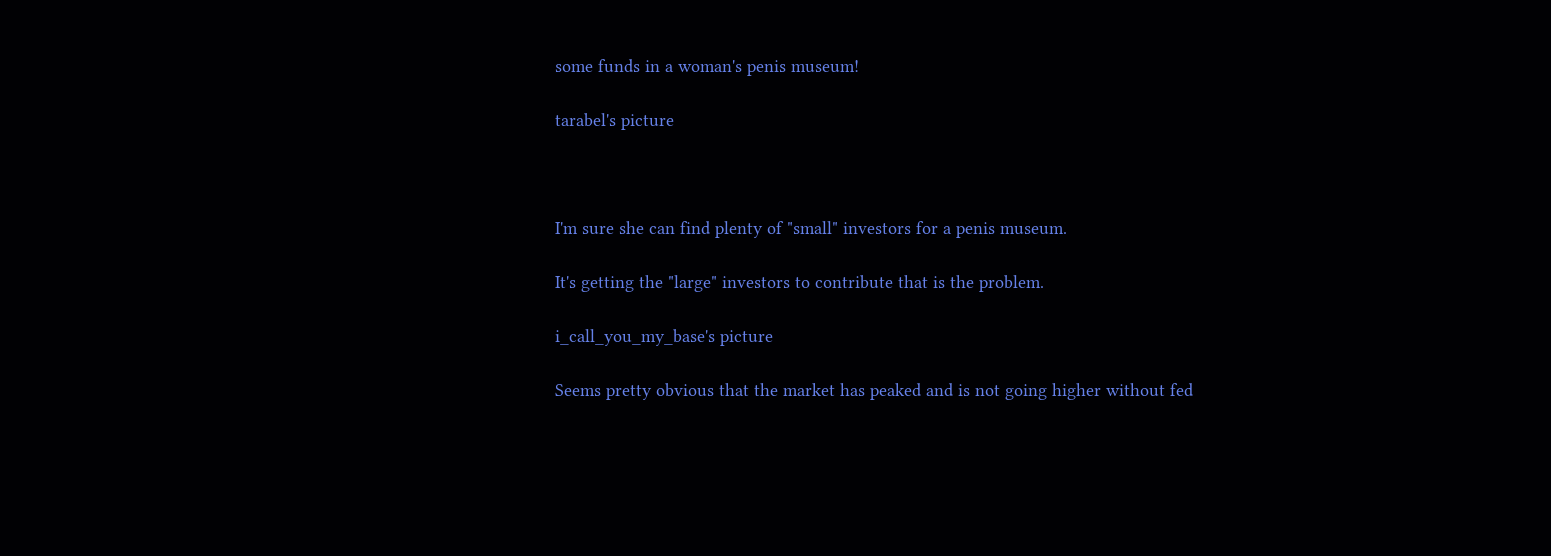some funds in a woman's penis museum!

tarabel's picture



I'm sure she can find plenty of "small" investors for a penis museum.

It's getting the "large" investors to contribute that is the problem.

i_call_you_my_base's picture

Seems pretty obvious that the market has peaked and is not going higher without fed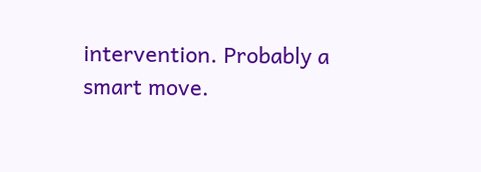intervention. Probably a smart move.